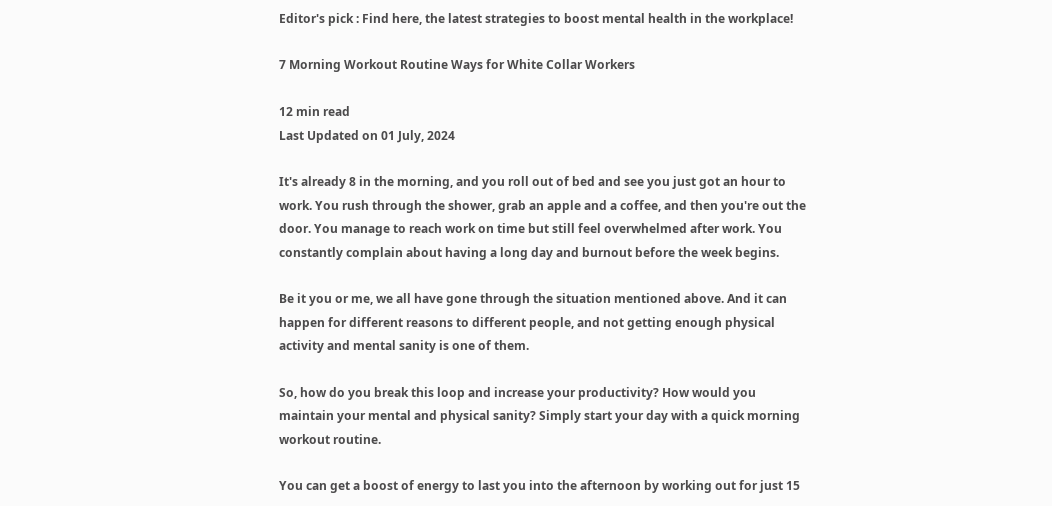Editor's pick : Find here, the latest strategies to boost mental health in the workplace!

7 Morning Workout Routine Ways for White Collar Workers

12 min read
Last Updated on 01 July, 2024

It's already 8 in the morning, and you roll out of bed and see you just got an hour to work. You rush through the shower, grab an apple and a coffee, and then you're out the door. You manage to reach work on time but still feel overwhelmed after work. You constantly complain about having a long day and burnout before the week begins.

Be it you or me, we all have gone through the situation mentioned above. And it can happen for different reasons to different people, and not getting enough physical activity and mental sanity is one of them.

So, how do you break this loop and increase your productivity? How would you maintain your mental and physical sanity? Simply start your day with a quick morning workout routine.

You can get a boost of energy to last you into the afternoon by working out for just 15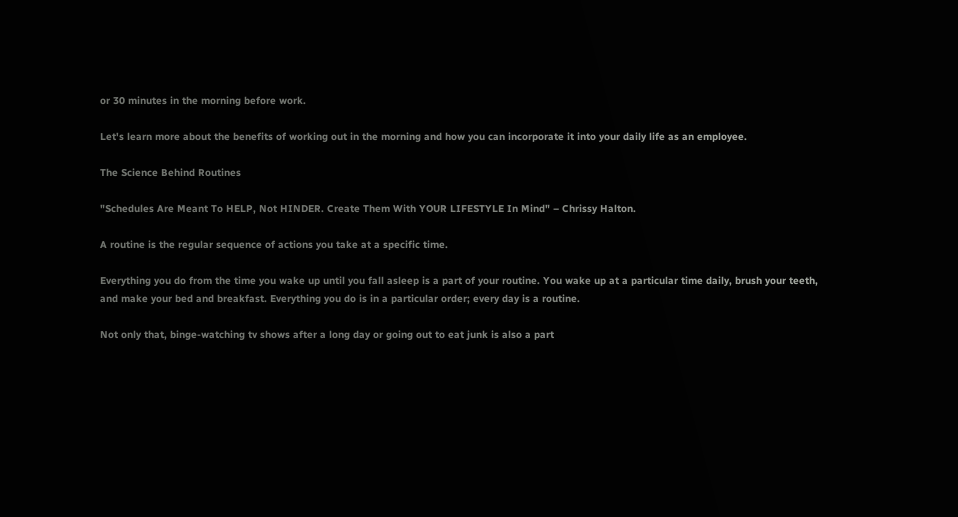or 30 minutes in the morning before work.

Let's learn more about the benefits of working out in the morning and how you can incorporate it into your daily life as an employee.

The Science Behind Routines

"Schedules Are Meant To HELP, Not HINDER. Create Them With YOUR LIFESTYLE In Mind" – Chrissy Halton.

A routine is the regular sequence of actions you take at a specific time.

Everything you do from the time you wake up until you fall asleep is a part of your routine. You wake up at a particular time daily, brush your teeth, and make your bed and breakfast. Everything you do is in a particular order; every day is a routine.

Not only that, binge-watching tv shows after a long day or going out to eat junk is also a part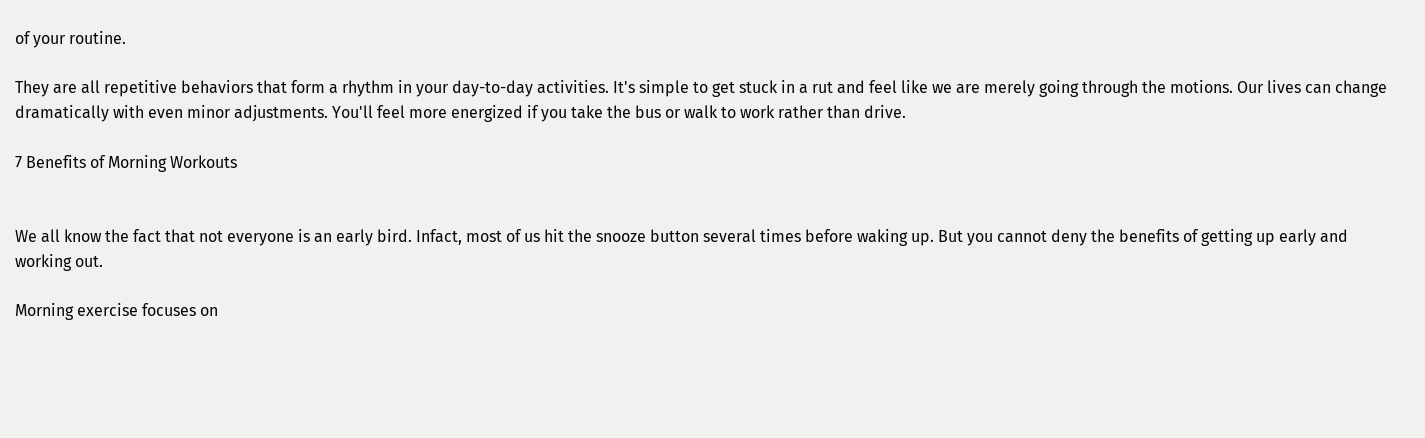of your routine.

They are all repetitive behaviors that form a rhythm in your day-to-day activities. It's simple to get stuck in a rut and feel like we are merely going through the motions. Our lives can change dramatically with even minor adjustments. You'll feel more energized if you take the bus or walk to work rather than drive.

7 Benefits of Morning Workouts


We all know the fact that not everyone is an early bird. Infact, most of us hit the snooze button several times before waking up. But you cannot deny the benefits of getting up early and working out.

Morning exercise focuses on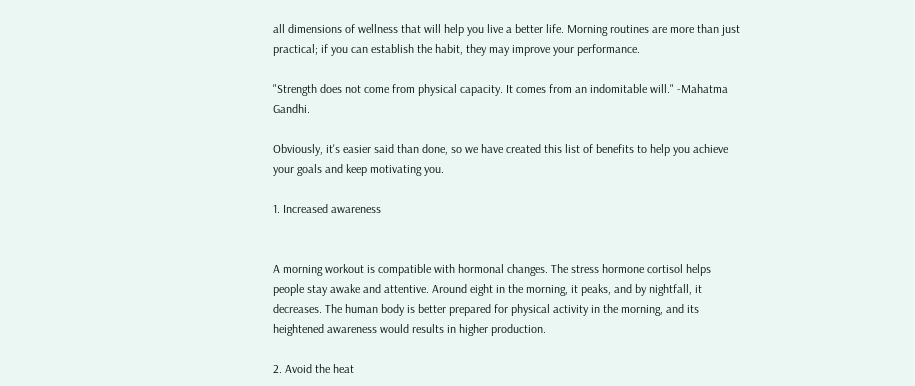all dimensions of wellness that will help you live a better life. Morning routines are more than just practical; if you can establish the habit, they may improve your performance.

"Strength does not come from physical capacity. It comes from an indomitable will." -Mahatma Gandhi.

Obviously, it's easier said than done, so we have created this list of benefits to help you achieve your goals and keep motivating you.

1. Increased awareness


A morning workout is compatible with hormonal changes. The stress hormone cortisol helps people stay awake and attentive. Around eight in the morning, it peaks, and by nightfall, it decreases. The human body is better prepared for physical activity in the morning, and its heightened awareness would results in higher production.

2. Avoid the heat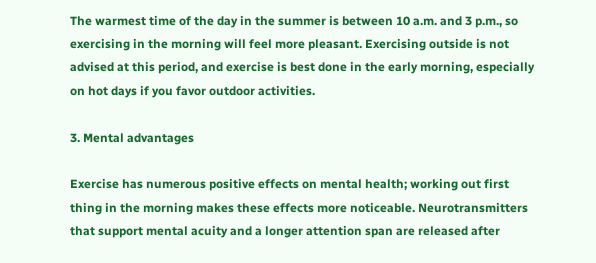The warmest time of the day in the summer is between 10 a.m. and 3 p.m., so exercising in the morning will feel more pleasant. Exercising outside is not advised at this period, and exercise is best done in the early morning, especially on hot days if you favor outdoor activities.

3. Mental advantages

Exercise has numerous positive effects on mental health; working out first thing in the morning makes these effects more noticeable. Neurotransmitters that support mental acuity and a longer attention span are released after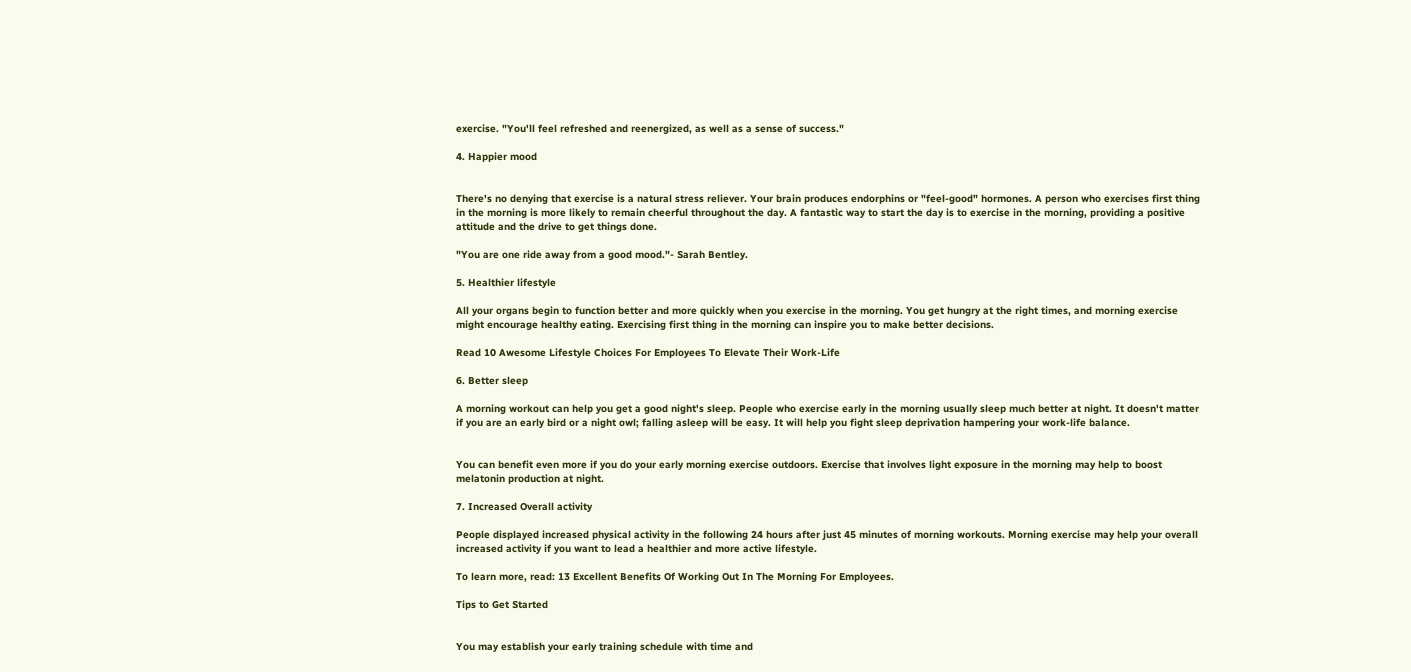exercise. "You'll feel refreshed and reenergized, as well as a sense of success."

4. Happier mood


There's no denying that exercise is a natural stress reliever. Your brain produces endorphins or "feel-good" hormones. A person who exercises first thing in the morning is more likely to remain cheerful throughout the day. A fantastic way to start the day is to exercise in the morning, providing a positive attitude and the drive to get things done.

"You are one ride away from a good mood."- Sarah Bentley.

5. Healthier lifestyle

All your organs begin to function better and more quickly when you exercise in the morning. You get hungry at the right times, and morning exercise might encourage healthy eating. Exercising first thing in the morning can inspire you to make better decisions.

Read 10 Awesome Lifestyle Choices For Employees To Elevate Their Work-Life

6. Better sleep

A morning workout can help you get a good night's sleep. People who exercise early in the morning usually sleep much better at night. It doesn't matter if you are an early bird or a night owl; falling asleep will be easy. It will help you fight sleep deprivation hampering your work-life balance.


You can benefit even more if you do your early morning exercise outdoors. Exercise that involves light exposure in the morning may help to boost melatonin production at night.

7. Increased Overall activity

People displayed increased physical activity in the following 24 hours after just 45 minutes of morning workouts. Morning exercise may help your overall increased activity if you want to lead a healthier and more active lifestyle.

To learn more, read: 13 Excellent Benefits Of Working Out In The Morning For Employees.

Tips to Get Started


You may establish your early training schedule with time and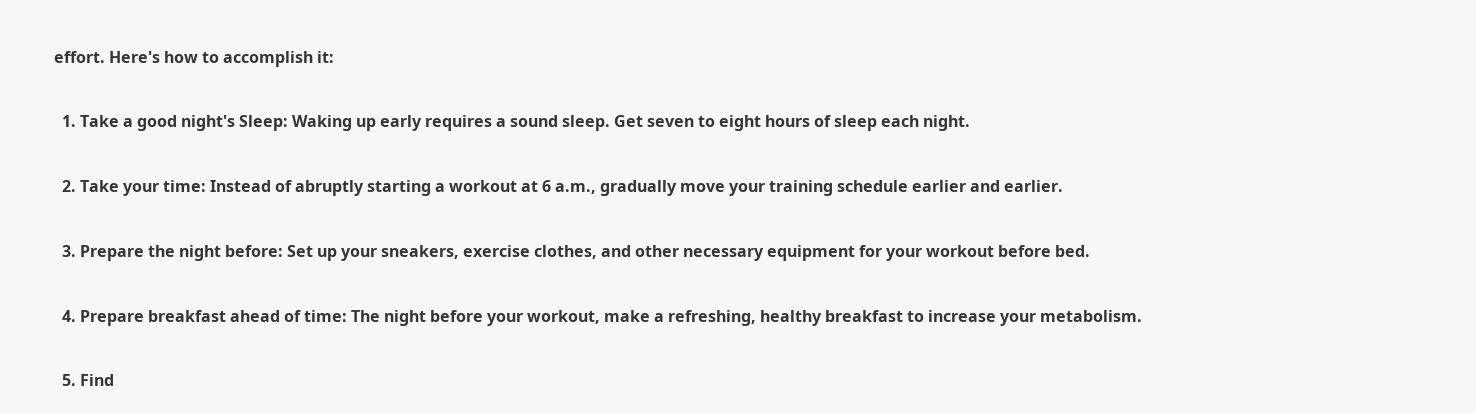effort. Here's how to accomplish it:

  1. Take a good night's Sleep: Waking up early requires a sound sleep. Get seven to eight hours of sleep each night.

  2. Take your time: Instead of abruptly starting a workout at 6 a.m., gradually move your training schedule earlier and earlier.

  3. Prepare the night before: Set up your sneakers, exercise clothes, and other necessary equipment for your workout before bed.

  4. Prepare breakfast ahead of time: The night before your workout, make a refreshing, healthy breakfast to increase your metabolism.

  5. Find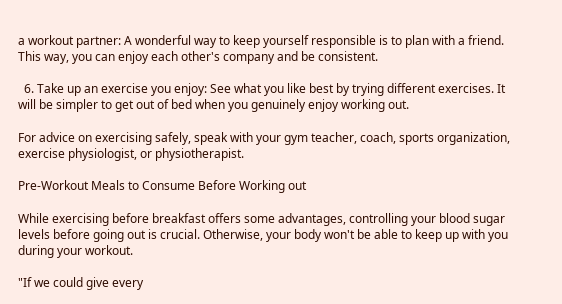a workout partner: A wonderful way to keep yourself responsible is to plan with a friend. This way, you can enjoy each other's company and be consistent.

  6. Take up an exercise you enjoy: See what you like best by trying different exercises. It will be simpler to get out of bed when you genuinely enjoy working out.

For advice on exercising safely, speak with your gym teacher, coach, sports organization, exercise physiologist, or physiotherapist.

Pre-Workout Meals to Consume Before Working out

While exercising before breakfast offers some advantages, controlling your blood sugar levels before going out is crucial. Otherwise, your body won't be able to keep up with you during your workout.

"If we could give every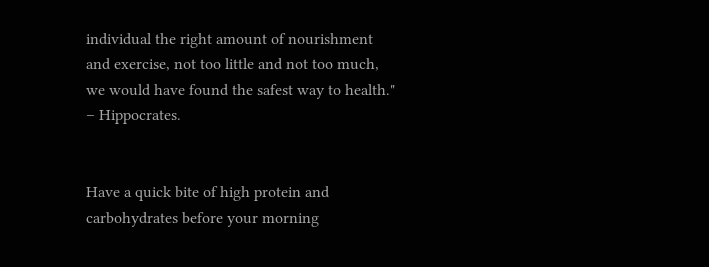individual the right amount of nourishment and exercise, not too little and not too much, we would have found the safest way to health." – Hippocrates.


Have a quick bite of high protein and carbohydrates before your morning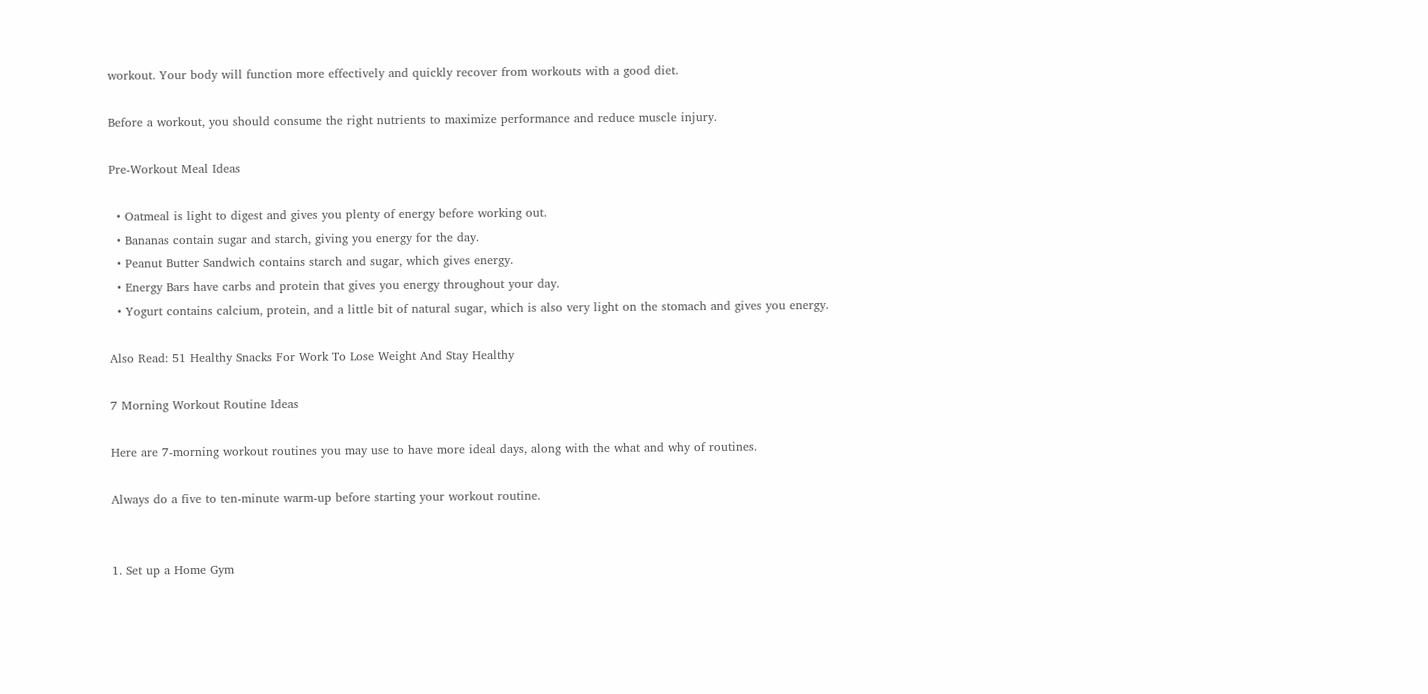workout. Your body will function more effectively and quickly recover from workouts with a good diet.

Before a workout, you should consume the right nutrients to maximize performance and reduce muscle injury.

Pre-Workout Meal Ideas

  • Oatmeal is light to digest and gives you plenty of energy before working out.
  • Bananas contain sugar and starch, giving you energy for the day.
  • Peanut Butter Sandwich contains starch and sugar, which gives energy.
  • Energy Bars have carbs and protein that gives you energy throughout your day.
  • Yogurt contains calcium, protein, and a little bit of natural sugar, which is also very light on the stomach and gives you energy.

Also Read: 51 Healthy Snacks For Work To Lose Weight And Stay Healthy

7 Morning Workout Routine Ideas

Here are 7-morning workout routines you may use to have more ideal days, along with the what and why of routines.

Always do a five to ten-minute warm-up before starting your workout routine.


1. Set up a Home Gym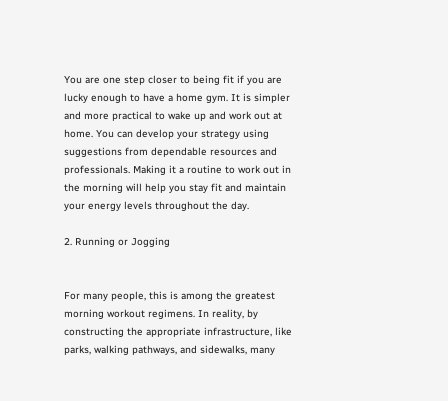You are one step closer to being fit if you are lucky enough to have a home gym. It is simpler and more practical to wake up and work out at home. You can develop your strategy using suggestions from dependable resources and professionals. Making it a routine to work out in the morning will help you stay fit and maintain your energy levels throughout the day.

2. Running or Jogging


For many people, this is among the greatest morning workout regimens. In reality, by constructing the appropriate infrastructure, like parks, walking pathways, and sidewalks, many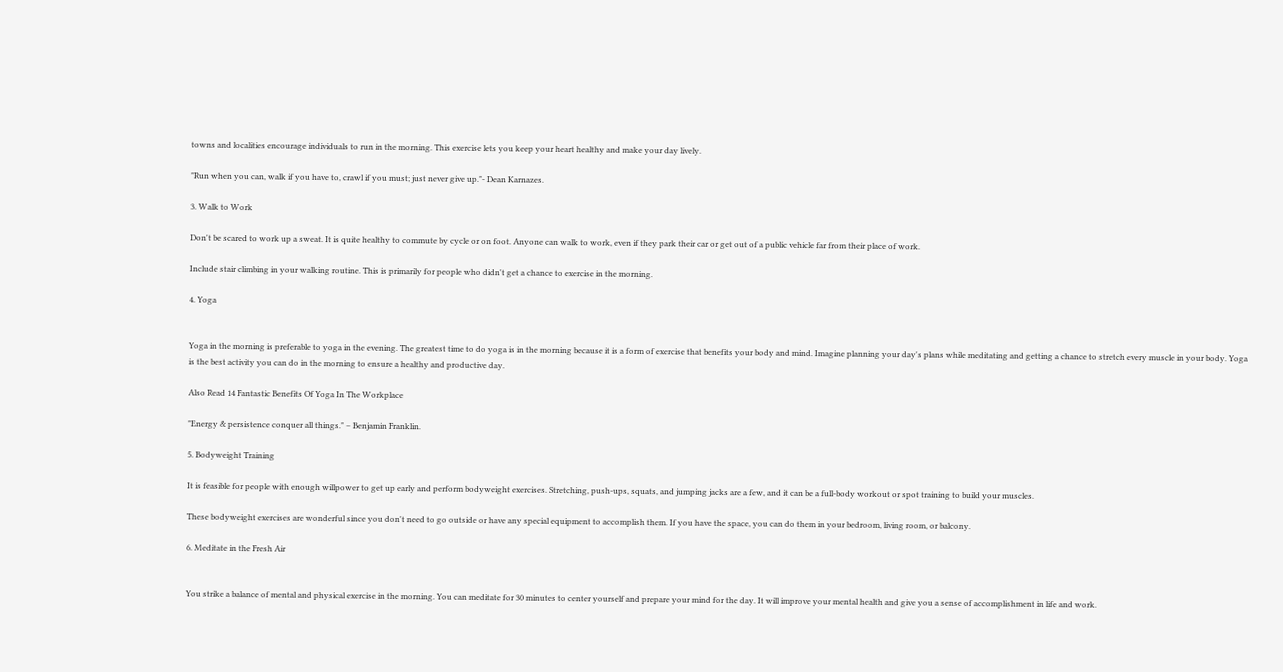towns and localities encourage individuals to run in the morning. This exercise lets you keep your heart healthy and make your day lively.

"Run when you can, walk if you have to, crawl if you must; just never give up."- Dean Karnazes.

3. Walk to Work

Don't be scared to work up a sweat. It is quite healthy to commute by cycle or on foot. Anyone can walk to work, even if they park their car or get out of a public vehicle far from their place of work.

Include stair climbing in your walking routine. This is primarily for people who didn't get a chance to exercise in the morning.

4. Yoga


Yoga in the morning is preferable to yoga in the evening. The greatest time to do yoga is in the morning because it is a form of exercise that benefits your body and mind. Imagine planning your day's plans while meditating and getting a chance to stretch every muscle in your body. Yoga is the best activity you can do in the morning to ensure a healthy and productive day.

Also Read 14 Fantastic Benefits Of Yoga In The Workplace

"Energy & persistence conquer all things." – Benjamin Franklin.

5. Bodyweight Training

It is feasible for people with enough willpower to get up early and perform bodyweight exercises. Stretching, push-ups, squats, and jumping jacks are a few, and it can be a full-body workout or spot training to build your muscles.

These bodyweight exercises are wonderful since you don't need to go outside or have any special equipment to accomplish them. If you have the space, you can do them in your bedroom, living room, or balcony.

6. Meditate in the Fresh Air


You strike a balance of mental and physical exercise in the morning. You can meditate for 30 minutes to center yourself and prepare your mind for the day. It will improve your mental health and give you a sense of accomplishment in life and work.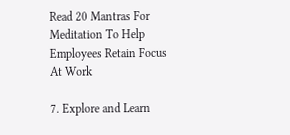Read 20 Mantras For Meditation To Help Employees Retain Focus At Work

7. Explore and Learn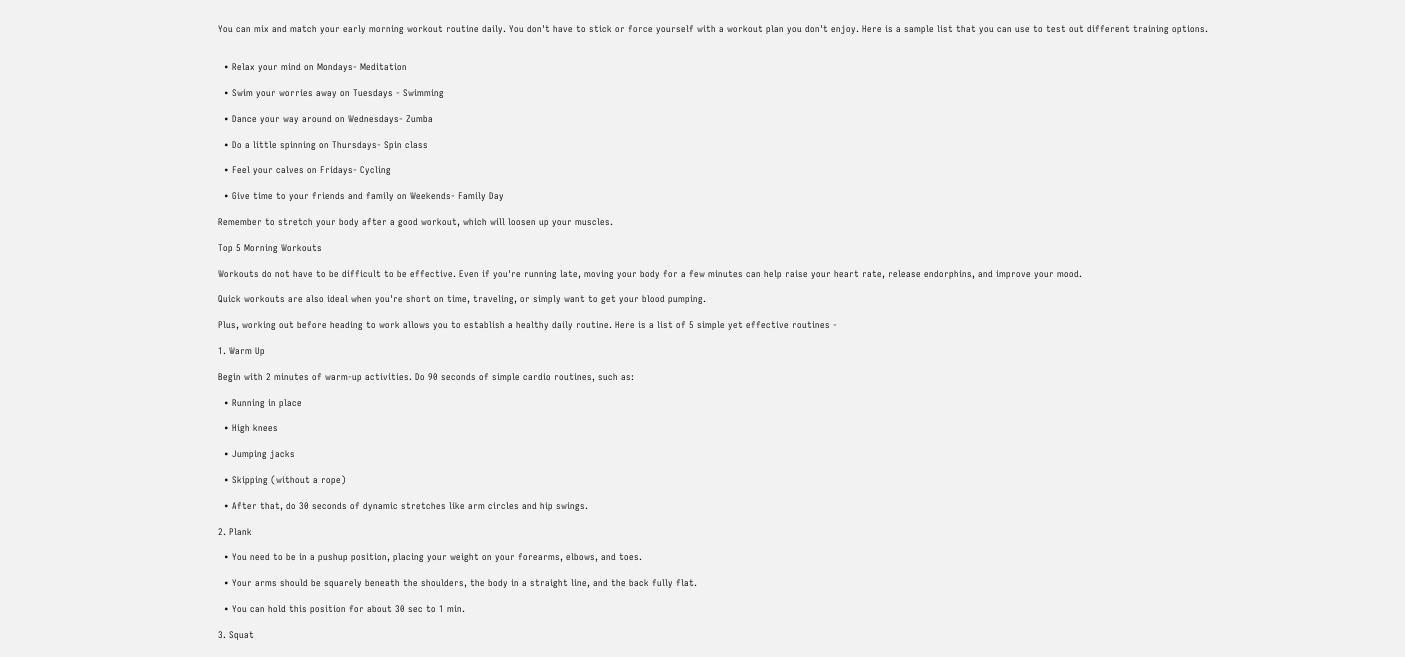You can mix and match your early morning workout routine daily. You don't have to stick or force yourself with a workout plan you don't enjoy. Here is a sample list that you can use to test out different training options.


  • Relax your mind on Mondays- Meditation

  • Swim your worries away on Tuesdays - Swimming

  • Dance your way around on Wednesdays- Zumba

  • Do a little spinning on Thursdays- Spin class

  • Feel your calves on Fridays- Cycling

  • Give time to your friends and family on Weekends- Family Day

Remember to stretch your body after a good workout, which will loosen up your muscles.

Top 5 Morning Workouts

Workouts do not have to be difficult to be effective. Even if you're running late, moving your body for a few minutes can help raise your heart rate, release endorphins, and improve your mood.

Quick workouts are also ideal when you're short on time, traveling, or simply want to get your blood pumping.

Plus, working out before heading to work allows you to establish a healthy daily routine. Here is a list of 5 simple yet effective routines -

1. Warm Up

Begin with 2 minutes of warm-up activities. Do 90 seconds of simple cardio routines, such as:

  • Running in place

  • High knees

  • Jumping jacks

  • Skipping (without a rope)

  • After that, do 30 seconds of dynamic stretches like arm circles and hip swings.

2. Plank

  • You need to be in a pushup position, placing your weight on your forearms, elbows, and toes.

  • Your arms should be squarely beneath the shoulders, the body in a straight line, and the back fully flat.

  • You can hold this position for about 30 sec to 1 min.

3. Squat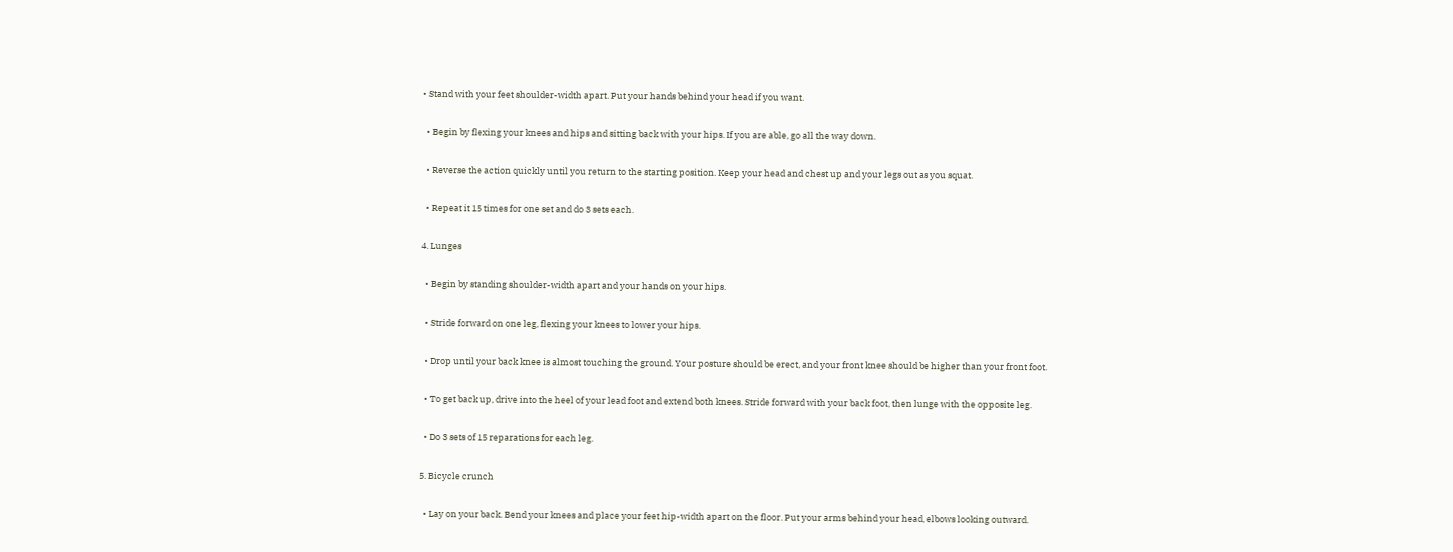• Stand with your feet shoulder-width apart. Put your hands behind your head if you want.

  • Begin by flexing your knees and hips and sitting back with your hips. If you are able, go all the way down.

  • Reverse the action quickly until you return to the starting position. Keep your head and chest up and your legs out as you squat.

  • Repeat it 15 times for one set and do 3 sets each.

4. Lunges

  • Begin by standing shoulder-width apart and your hands on your hips.

  • Stride forward on one leg, flexing your knees to lower your hips.

  • Drop until your back knee is almost touching the ground. Your posture should be erect, and your front knee should be higher than your front foot.

  • To get back up, drive into the heel of your lead foot and extend both knees. Stride forward with your back foot, then lunge with the opposite leg.

  • Do 3 sets of 15 reparations for each leg.

5. Bicycle crunch

  • Lay on your back. Bend your knees and place your feet hip-width apart on the floor. Put your arms behind your head, elbows looking outward.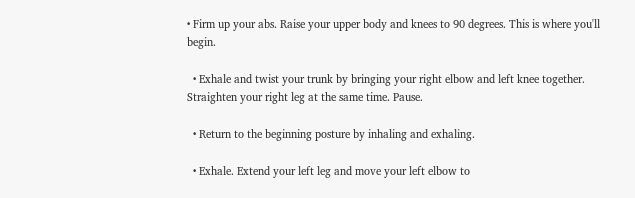• Firm up your abs. Raise your upper body and knees to 90 degrees. This is where you'll begin.

  • Exhale and twist your trunk by bringing your right elbow and left knee together. Straighten your right leg at the same time. Pause.

  • Return to the beginning posture by inhaling and exhaling.

  • Exhale. Extend your left leg and move your left elbow to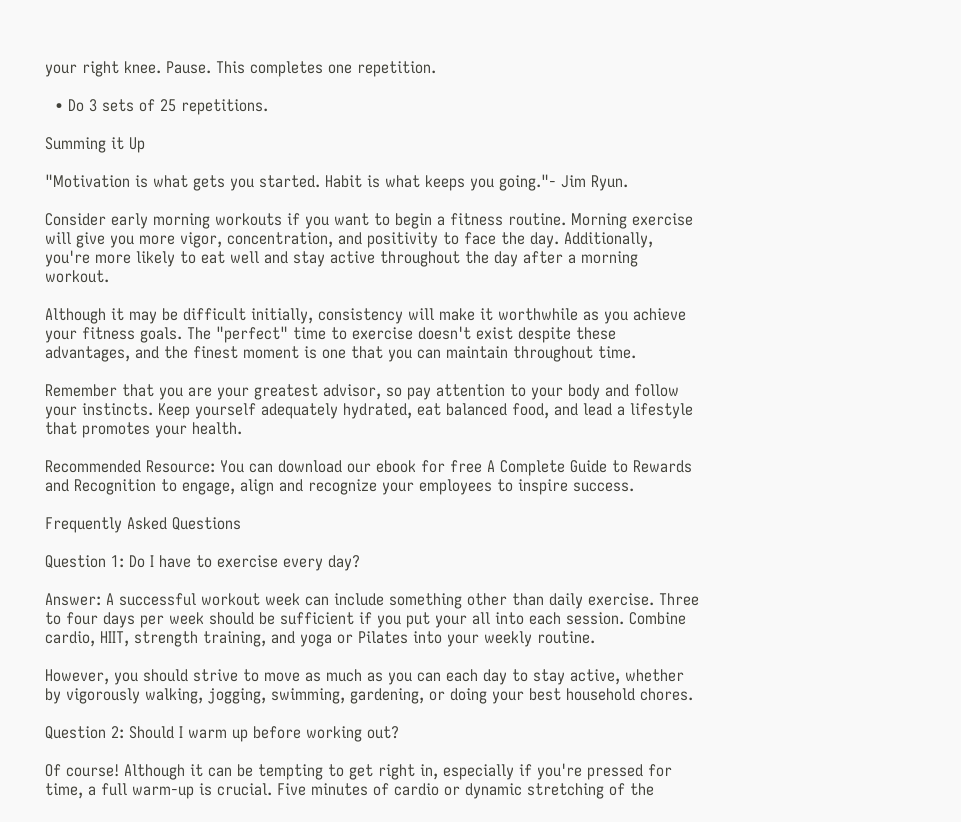your right knee. Pause. This completes one repetition.

  • Do 3 sets of 25 repetitions.

Summing it Up

"Motivation is what gets you started. Habit is what keeps you going."- Jim Ryun.

Consider early morning workouts if you want to begin a fitness routine. Morning exercise will give you more vigor, concentration, and positivity to face the day. Additionally, you're more likely to eat well and stay active throughout the day after a morning workout.

Although it may be difficult initially, consistency will make it worthwhile as you achieve your fitness goals. The "perfect" time to exercise doesn't exist despite these advantages, and the finest moment is one that you can maintain throughout time.

Remember that you are your greatest advisor, so pay attention to your body and follow your instincts. Keep yourself adequately hydrated, eat balanced food, and lead a lifestyle that promotes your health.

Recommended Resource: You can download our ebook for free A Complete Guide to Rewards and Recognition to engage, align and recognize your employees to inspire success.

Frequently Asked Questions

Question 1: Do I have to exercise every day?

Answer: A successful workout week can include something other than daily exercise. Three to four days per week should be sufficient if you put your all into each session. Combine cardio, HIIT, strength training, and yoga or Pilates into your weekly routine.

However, you should strive to move as much as you can each day to stay active, whether by vigorously walking, jogging, swimming, gardening, or doing your best household chores.

Question 2: Should I warm up before working out?

Of course! Although it can be tempting to get right in, especially if you're pressed for time, a full warm-up is crucial. Five minutes of cardio or dynamic stretching of the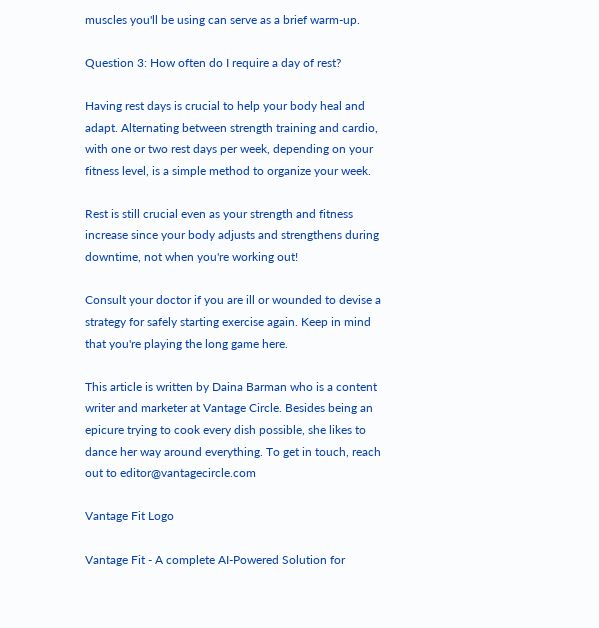muscles you'll be using can serve as a brief warm-up.

Question 3: How often do I require a day of rest?

Having rest days is crucial to help your body heal and adapt. Alternating between strength training and cardio, with one or two rest days per week, depending on your fitness level, is a simple method to organize your week.

Rest is still crucial even as your strength and fitness increase since your body adjusts and strengthens during downtime, not when you're working out!

Consult your doctor if you are ill or wounded to devise a strategy for safely starting exercise again. Keep in mind that you're playing the long game here.

This article is written by Daina Barman who is a content writer and marketer at Vantage Circle. Besides being an epicure trying to cook every dish possible, she likes to dance her way around everything. To get in touch, reach out to editor@vantagecircle.com

Vantage Fit Logo

Vantage Fit - A complete AI-Powered Solution for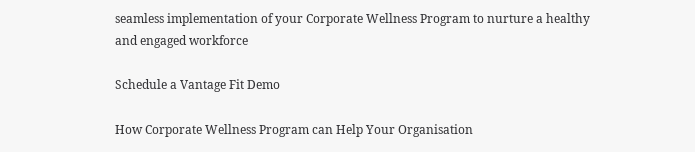seamless implementation of your Corporate Wellness Program to nurture a healthy and engaged workforce

Schedule a Vantage Fit Demo

How Corporate Wellness Program can Help Your Organisation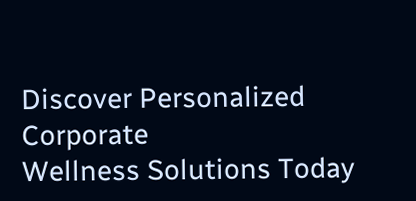Discover Personalized Corporate
Wellness Solutions Today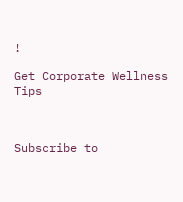!

Get Corporate Wellness Tips



Subscribe to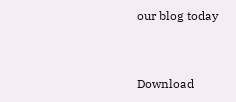our blog today


Download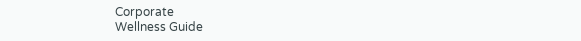Corporate
Wellness Guide